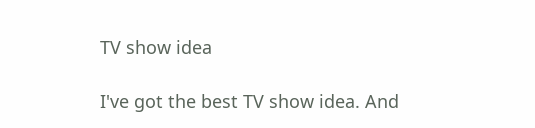TV show idea

I've got the best TV show idea. And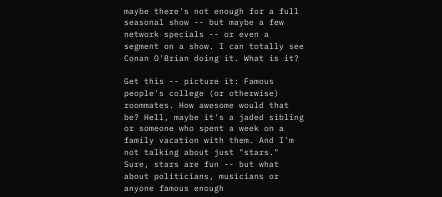maybe there's not enough for a full seasonal show -- but maybe a few network specials -- or even a segment on a show. I can totally see Conan O'Brian doing it. What is it?

Get this -- picture it: Famous people's college (or otherwise) roommates. How awesome would that be? Hell, maybe it's a jaded sibling or someone who spent a week on a family vacation with them. And I'm not talking about just "stars." Sure, stars are fun -- but what about politicians, musicians or anyone famous enough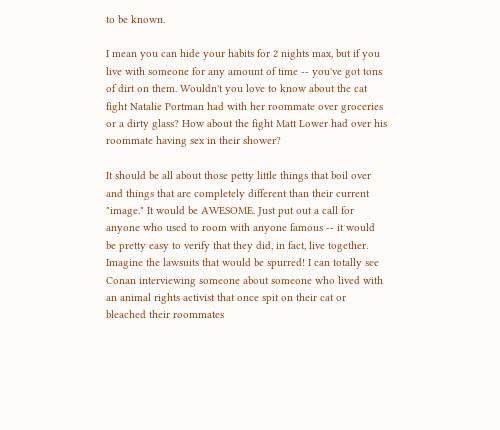to be known.

I mean you can hide your habits for 2 nights max, but if you live with someone for any amount of time -- you've got tons of dirt on them. Wouldn't you love to know about the cat fight Natalie Portman had with her roommate over groceries or a dirty glass? How about the fight Matt Lower had over his roommate having sex in their shower?

It should be all about those petty little things that boil over and things that are completely different than their current "image." It would be AWESOME. Just put out a call for anyone who used to room with anyone famous -- it would be pretty easy to verify that they did, in fact, live together. Imagine the lawsuits that would be spurred! I can totally see Conan interviewing someone about someone who lived with an animal rights activist that once spit on their cat or bleached their roommates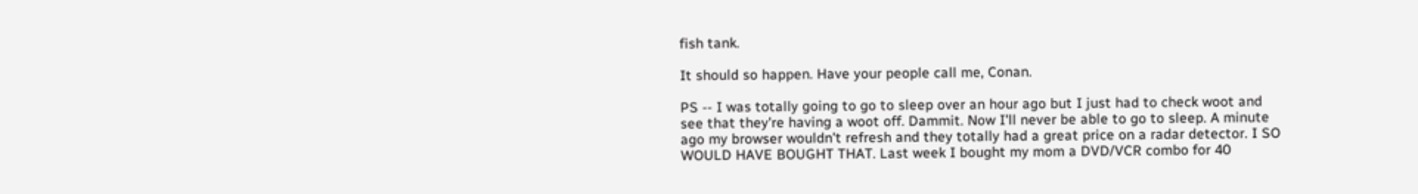fish tank.

It should so happen. Have your people call me, Conan.

PS -- I was totally going to go to sleep over an hour ago but I just had to check woot and see that they're having a woot off. Dammit. Now I'll never be able to go to sleep. A minute ago my browser wouldn't refresh and they totally had a great price on a radar detector. I SO WOULD HAVE BOUGHT THAT. Last week I bought my mom a DVD/VCR combo for 40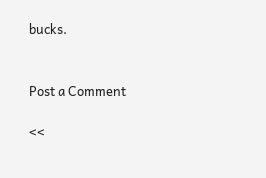bucks.


Post a Comment

<<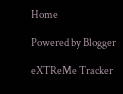Home

Powered by Blogger

eXTReMe Tracker